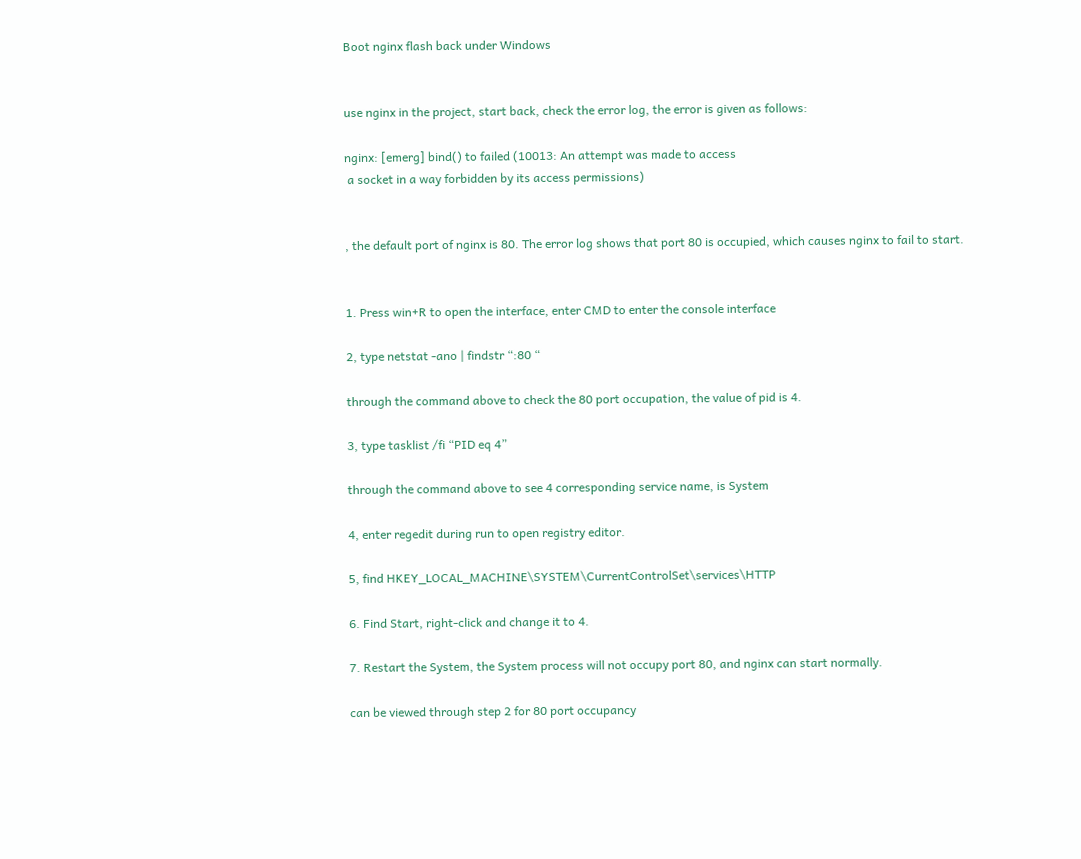Boot nginx flash back under Windows


use nginx in the project, start back, check the error log, the error is given as follows:

nginx: [emerg] bind() to failed (10013: An attempt was made to access
 a socket in a way forbidden by its access permissions)


, the default port of nginx is 80. The error log shows that port 80 is occupied, which causes nginx to fail to start.


1. Press win+R to open the interface, enter CMD to enter the console interface

2, type netstat -ano | findstr “:80 “

through the command above to check the 80 port occupation, the value of pid is 4.

3, type tasklist /fi “PID eq 4”

through the command above to see 4 corresponding service name, is System

4, enter regedit during run to open registry editor.

5, find HKEY_LOCAL_MACHINE\SYSTEM\CurrentControlSet\services\HTTP

6. Find Start, right-click and change it to 4.

7. Restart the System, the System process will not occupy port 80, and nginx can start normally.

can be viewed through step 2 for 80 port occupancy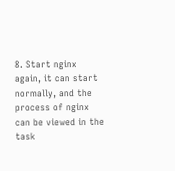8. Start nginx again, it can start normally, and the process of nginx can be viewed in the task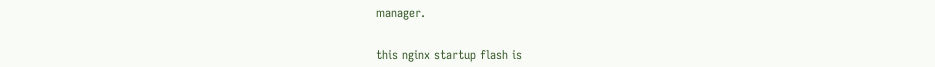manager.


this nginx startup flash is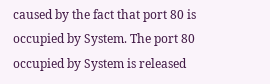caused by the fact that port 80 is occupied by System. The port 80 occupied by System is released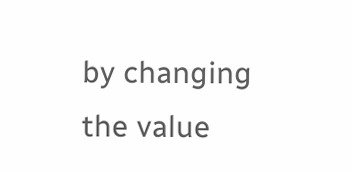by changing the value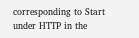corresponding to Start under HTTP in the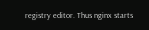registry editor. Thus nginx starts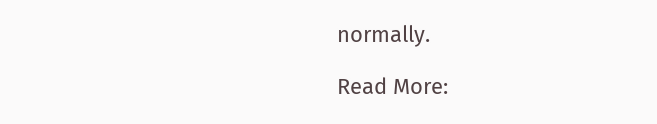normally.

Read More: